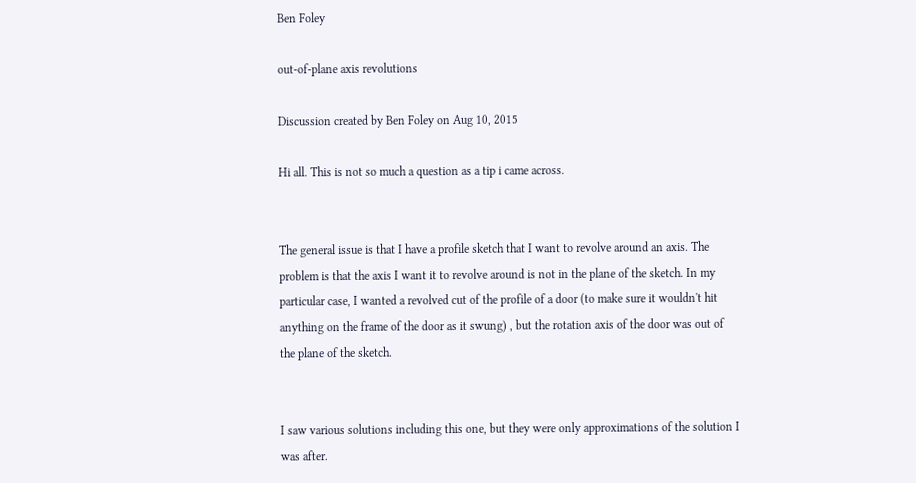Ben Foley

out-of-plane axis revolutions

Discussion created by Ben Foley on Aug 10, 2015

Hi all. This is not so much a question as a tip i came across.


The general issue is that I have a profile sketch that I want to revolve around an axis. The problem is that the axis I want it to revolve around is not in the plane of the sketch. In my particular case, I wanted a revolved cut of the profile of a door (to make sure it wouldn't hit anything on the frame of the door as it swung) , but the rotation axis of the door was out of the plane of the sketch.


I saw various solutions including this one, but they were only approximations of the solution I was after.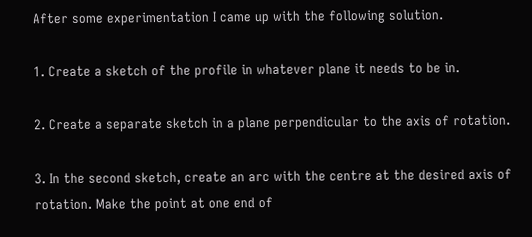After some experimentation I came up with the following solution.

1. Create a sketch of the profile in whatever plane it needs to be in.

2. Create a separate sketch in a plane perpendicular to the axis of rotation.

3. In the second sketch, create an arc with the centre at the desired axis of rotation. Make the point at one end of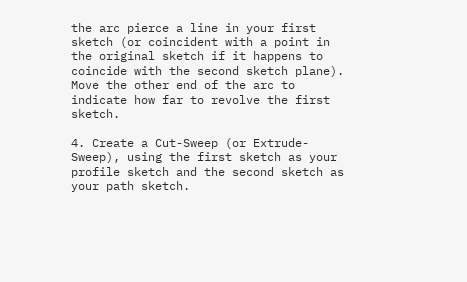the arc pierce a line in your first sketch (or coincident with a point in the original sketch if it happens to coincide with the second sketch plane). Move the other end of the arc to indicate how far to revolve the first sketch.

4. Create a Cut-Sweep (or Extrude-Sweep), using the first sketch as your profile sketch and the second sketch as your path sketch.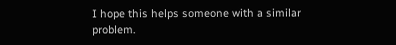I hope this helps someone with a similar problem.